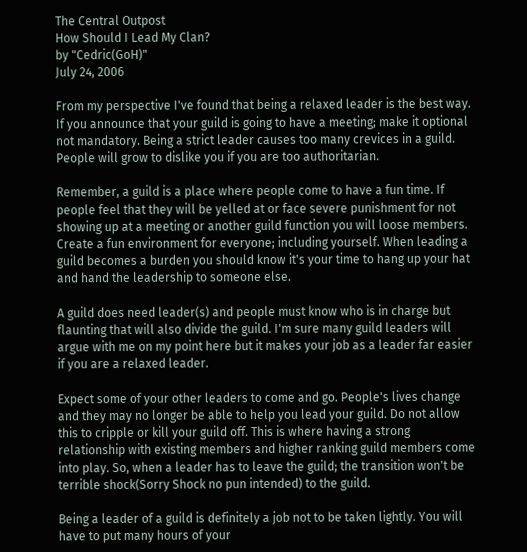The Central Outpost
How Should I Lead My Clan?
by "Cedric(GoH)"
July 24, 2006

From my perspective I've found that being a relaxed leader is the best way. If you announce that your guild is going to have a meeting; make it optional not mandatory. Being a strict leader causes too many crevices in a guild. People will grow to dislike you if you are too authoritarian.

Remember, a guild is a place where people come to have a fun time. If people feel that they will be yelled at or face severe punishment for not showing up at a meeting or another guild function you will loose members. Create a fun environment for everyone; including yourself. When leading a guild becomes a burden you should know it's your time to hang up your hat and hand the leadership to someone else.

A guild does need leader(s) and people must know who is in charge but flaunting that will also divide the guild. I'm sure many guild leaders will argue with me on my point here but it makes your job as a leader far easier if you are a relaxed leader.

Expect some of your other leaders to come and go. People's lives change and they may no longer be able to help you lead your guild. Do not allow this to cripple or kill your guild off. This is where having a strong relationship with existing members and higher ranking guild members come into play. So, when a leader has to leave the guild; the transition won't be terrible shock(Sorry Shock no pun intended) to the guild.

Being a leader of a guild is definitely a job not to be taken lightly. You will have to put many hours of your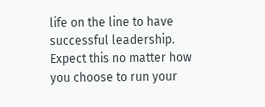life on the line to have successful leadership. Expect this no matter how you choose to run your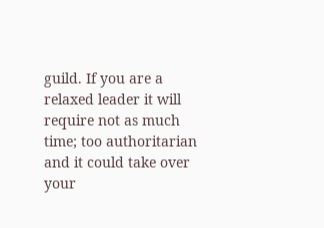guild. If you are a relaxed leader it will require not as much time; too authoritarian and it could take over your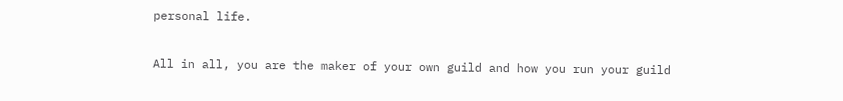personal life.

All in all, you are the maker of your own guild and how you run your guild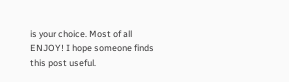is your choice. Most of all ENJOY! I hope someone finds this post useful.